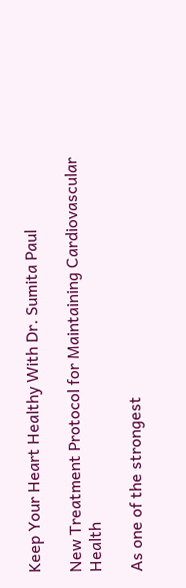Keep Your Heart Healthy With Dr. Sumita Paul

New Treatment Protocol for Maintaining Cardiovascular Health

As one of the strongest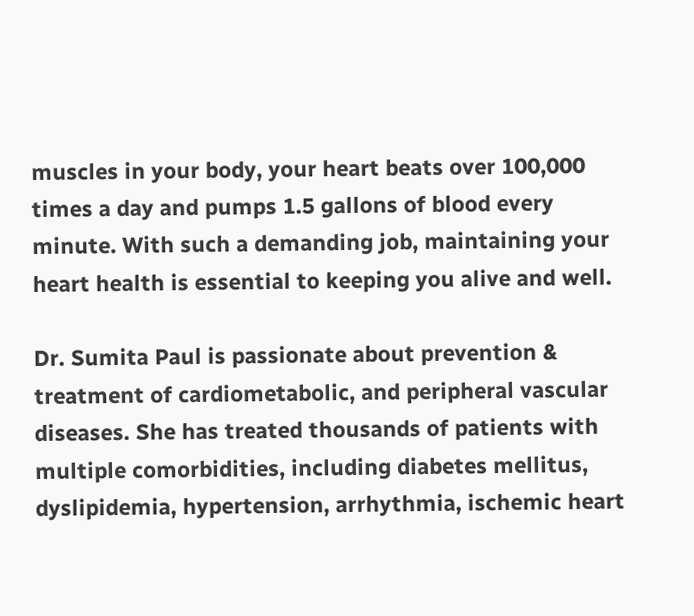muscles in your body, your heart beats over 100,000 times a day and pumps 1.5 gallons of blood every minute. With such a demanding job, maintaining your heart health is essential to keeping you alive and well.

Dr. Sumita Paul is passionate about prevention & treatment of cardiometabolic, and peripheral vascular diseases. She has treated thousands of patients with multiple comorbidities, including diabetes mellitus, dyslipidemia, hypertension, arrhythmia, ischemic heart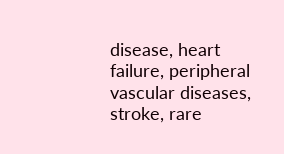disease, heart failure, peripheral vascular diseases, stroke, rare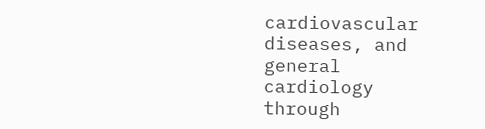cardiovascular diseases, and general cardiology through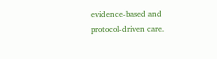evidence-based and protocol-driven care.